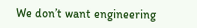We don’t want engineering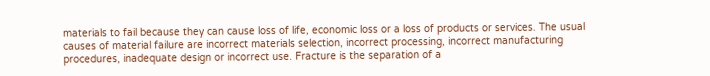materials to fail because they can cause loss of life, economic loss or a loss of products or services. The usual causes of material failure are incorrect materials selection, incorrect processing, incorrect manufacturing procedures, inadequate design or incorrect use. Fracture is the separation of a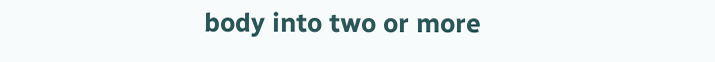body into two or more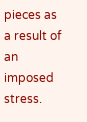pieces as a result of an imposed stress.